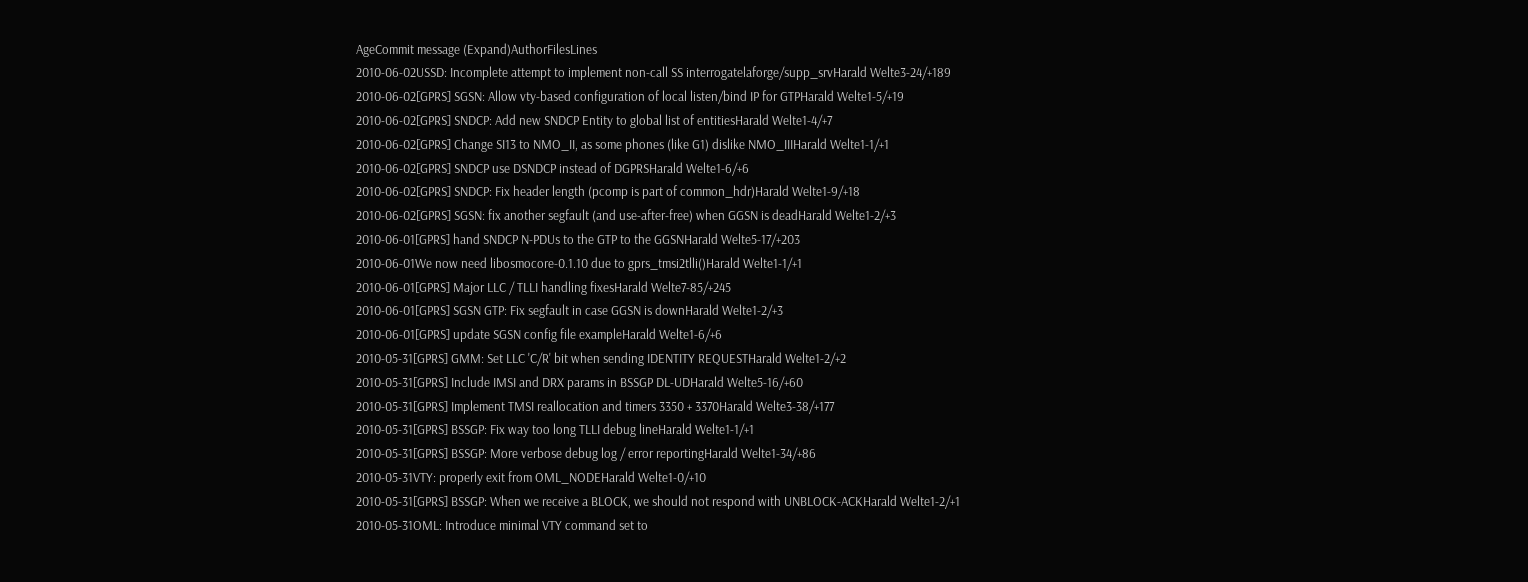AgeCommit message (Expand)AuthorFilesLines
2010-06-02USSD: Incomplete attempt to implement non-call SS interrogatelaforge/supp_srvHarald Welte3-24/+189
2010-06-02[GPRS] SGSN: Allow vty-based configuration of local listen/bind IP for GTPHarald Welte1-5/+19
2010-06-02[GPRS] SNDCP: Add new SNDCP Entity to global list of entitiesHarald Welte1-4/+7
2010-06-02[GPRS] Change SI13 to NMO_II, as some phones (like G1) dislike NMO_IIIHarald Welte1-1/+1
2010-06-02[GPRS] SNDCP use DSNDCP instead of DGPRSHarald Welte1-6/+6
2010-06-02[GPRS] SNDCP: Fix header length (pcomp is part of common_hdr)Harald Welte1-9/+18
2010-06-02[GPRS] SGSN: fix another segfault (and use-after-free) when GGSN is deadHarald Welte1-2/+3
2010-06-01[GPRS] hand SNDCP N-PDUs to the GTP to the GGSNHarald Welte5-17/+203
2010-06-01We now need libosmocore-0.1.10 due to gprs_tmsi2tlli()Harald Welte1-1/+1
2010-06-01[GPRS] Major LLC / TLLI handling fixesHarald Welte7-85/+245
2010-06-01[GPRS] SGSN GTP: Fix segfault in case GGSN is downHarald Welte1-2/+3
2010-06-01[GPRS] update SGSN config file exampleHarald Welte1-6/+6
2010-05-31[GPRS] GMM: Set LLC 'C/R' bit when sending IDENTITY REQUESTHarald Welte1-2/+2
2010-05-31[GPRS] Include IMSI and DRX params in BSSGP DL-UDHarald Welte5-16/+60
2010-05-31[GPRS] Implement TMSI reallocation and timers 3350 + 3370Harald Welte3-38/+177
2010-05-31[GPRS] BSSGP: Fix way too long TLLI debug lineHarald Welte1-1/+1
2010-05-31[GPRS] BSSGP: More verbose debug log / error reportingHarald Welte1-34/+86
2010-05-31VTY: properly exit from OML_NODEHarald Welte1-0/+10
2010-05-31[GPRS] BSSGP: When we receive a BLOCK, we should not respond with UNBLOCK-ACKHarald Welte1-2/+1
2010-05-31OML: Introduce minimal VTY command set to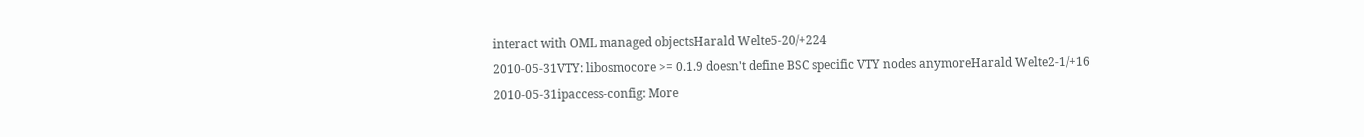interact with OML managed objectsHarald Welte5-20/+224
2010-05-31VTY: libosmocore >= 0.1.9 doesn't define BSC specific VTY nodes anymoreHarald Welte2-1/+16
2010-05-31ipaccess-config: More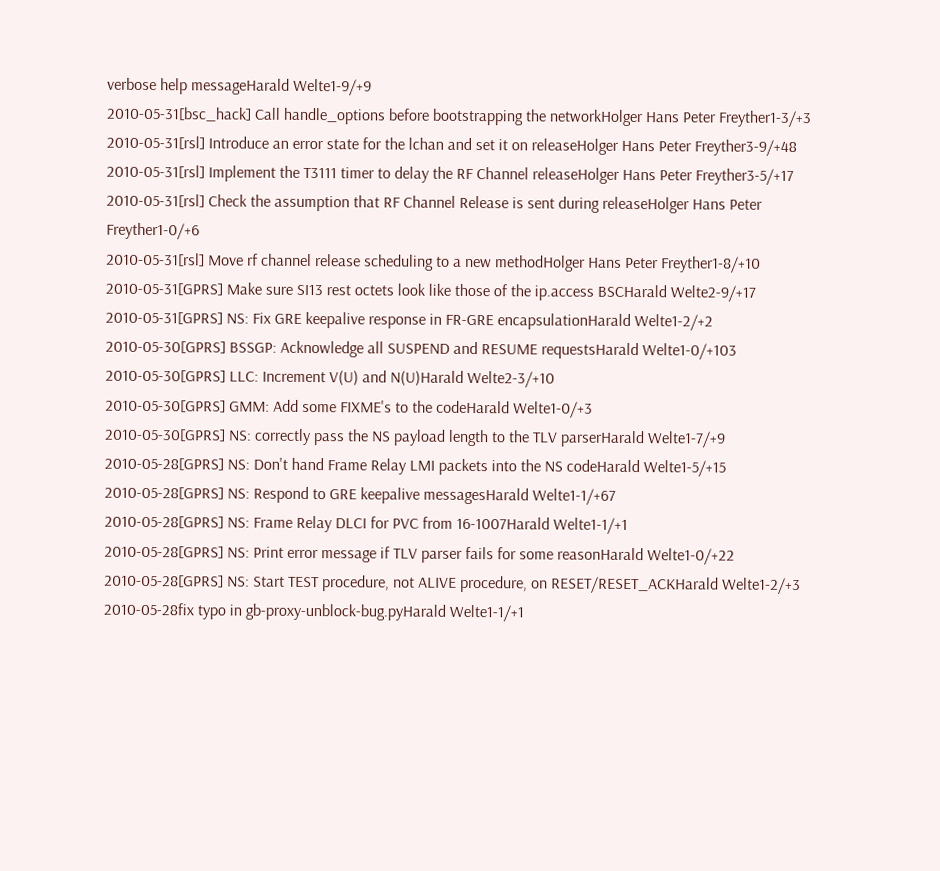verbose help messageHarald Welte1-9/+9
2010-05-31[bsc_hack] Call handle_options before bootstrapping the networkHolger Hans Peter Freyther1-3/+3
2010-05-31[rsl] Introduce an error state for the lchan and set it on releaseHolger Hans Peter Freyther3-9/+48
2010-05-31[rsl] Implement the T3111 timer to delay the RF Channel releaseHolger Hans Peter Freyther3-5/+17
2010-05-31[rsl] Check the assumption that RF Channel Release is sent during releaseHolger Hans Peter Freyther1-0/+6
2010-05-31[rsl] Move rf channel release scheduling to a new methodHolger Hans Peter Freyther1-8/+10
2010-05-31[GPRS] Make sure SI13 rest octets look like those of the ip.access BSCHarald Welte2-9/+17
2010-05-31[GPRS] NS: Fix GRE keepalive response in FR-GRE encapsulationHarald Welte1-2/+2
2010-05-30[GPRS] BSSGP: Acknowledge all SUSPEND and RESUME requestsHarald Welte1-0/+103
2010-05-30[GPRS] LLC: Increment V(U) and N(U)Harald Welte2-3/+10
2010-05-30[GPRS] GMM: Add some FIXME's to the codeHarald Welte1-0/+3
2010-05-30[GPRS] NS: correctly pass the NS payload length to the TLV parserHarald Welte1-7/+9
2010-05-28[GPRS] NS: Don't hand Frame Relay LMI packets into the NS codeHarald Welte1-5/+15
2010-05-28[GPRS] NS: Respond to GRE keepalive messagesHarald Welte1-1/+67
2010-05-28[GPRS] NS: Frame Relay DLCI for PVC from 16-1007Harald Welte1-1/+1
2010-05-28[GPRS] NS: Print error message if TLV parser fails for some reasonHarald Welte1-0/+22
2010-05-28[GPRS] NS: Start TEST procedure, not ALIVE procedure, on RESET/RESET_ACKHarald Welte1-2/+3
2010-05-28fix typo in gb-proxy-unblock-bug.pyHarald Welte1-1/+1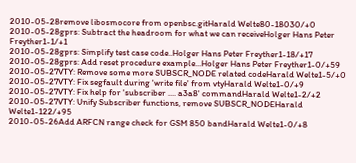2010-05-28remove libosmocore from openbsc.gitHarald Welte80-18030/+0
2010-05-28gprs: Subtract the headroom for what we can receiveHolger Hans Peter Freyther1-1/+1
2010-05-28gprs: Simplify test case code..Holger Hans Peter Freyther1-18/+17
2010-05-28gprs: Add reset procedure example...Holger Hans Peter Freyther1-0/+59
2010-05-27VTY: Remove some more SUBSCR_NODE related codeHarald Welte1-5/+0
2010-05-27VTY: Fix segfault during 'write file' from vtyHarald Welte1-0/+9
2010-05-27VTY: Fix help for 'subscriber .... a3a8' commandHarald Welte1-2/+2
2010-05-27VTY: Unify Subscriber functions, remove SUBSCR_NODEHarald Welte1-122/+95
2010-05-26Add ARFCN range check for GSM 850 bandHarald Welte1-0/+8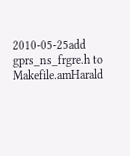2010-05-25add gprs_ns_frgre.h to Makefile.amHarald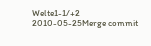Welte1-1/+2
2010-05-25Merge commit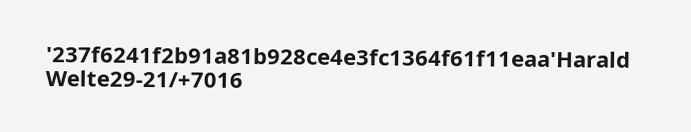'237f6241f2b91a81b928ce4e3fc1364f61f11eaa'Harald Welte29-21/+7016